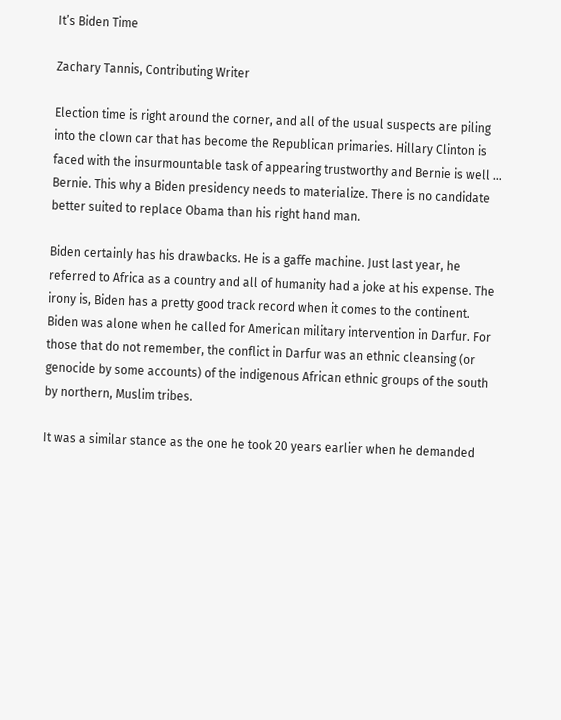It’s Biden Time

Zachary Tannis, Contributing Writer

Election time is right around the corner, and all of the usual suspects are piling into the clown car that has become the Republican primaries. Hillary Clinton is faced with the insurmountable task of appearing trustworthy and Bernie is well … Bernie. This why a Biden presidency needs to materialize. There is no candidate better suited to replace Obama than his right hand man.

Biden certainly has his drawbacks. He is a gaffe machine. Just last year, he referred to Africa as a country and all of humanity had a joke at his expense. The irony is, Biden has a pretty good track record when it comes to the continent. Biden was alone when he called for American military intervention in Darfur. For those that do not remember, the conflict in Darfur was an ethnic cleansing (or genocide by some accounts) of the indigenous African ethnic groups of the south by northern, Muslim tribes.

It was a similar stance as the one he took 20 years earlier when he demanded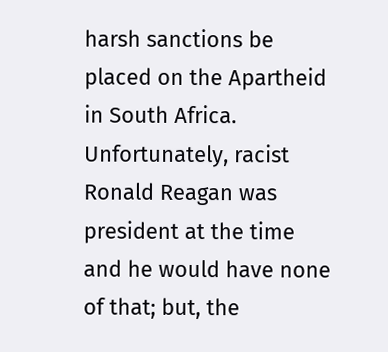harsh sanctions be placed on the Apartheid in South Africa. Unfortunately, racist Ronald Reagan was president at the time and he would have none of that; but, the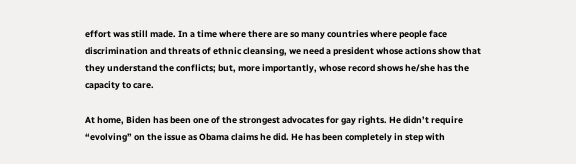effort was still made. In a time where there are so many countries where people face discrimination and threats of ethnic cleansing, we need a president whose actions show that they understand the conflicts; but, more importantly, whose record shows he/she has the capacity to care.

At home, Biden has been one of the strongest advocates for gay rights. He didn’t require “evolving” on the issue as Obama claims he did. He has been completely in step with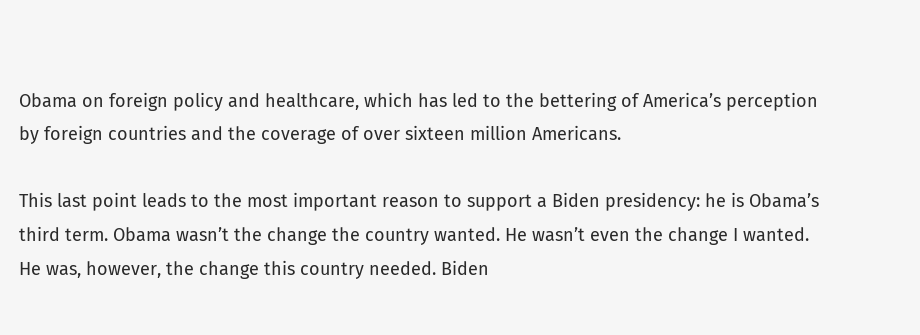Obama on foreign policy and healthcare, which has led to the bettering of America’s perception by foreign countries and the coverage of over sixteen million Americans.

This last point leads to the most important reason to support a Biden presidency: he is Obama’s third term. Obama wasn’t the change the country wanted. He wasn’t even the change I wanted. He was, however, the change this country needed. Biden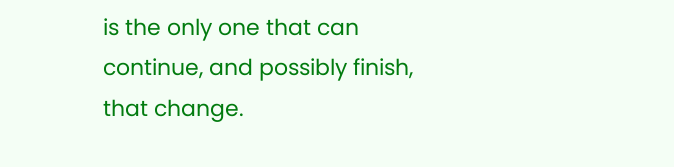is the only one that can continue, and possibly finish, that change.